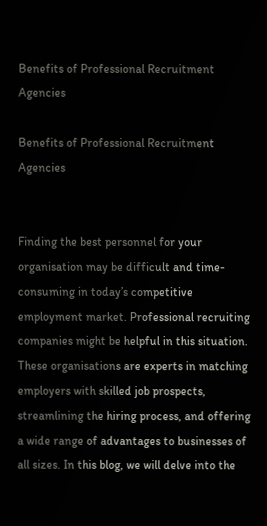Benefits of Professional Recruitment Agencies

Benefits of Professional Recruitment Agencies


Finding the best personnel for your organisation may be difficult and time-consuming in today’s competitive employment market. Professional recruiting companies might be helpful in this situation. These organisations are experts in matching employers with skilled job prospects, streamlining the hiring process, and offering a wide range of advantages to businesses of all sizes. In this blog, we will delve into the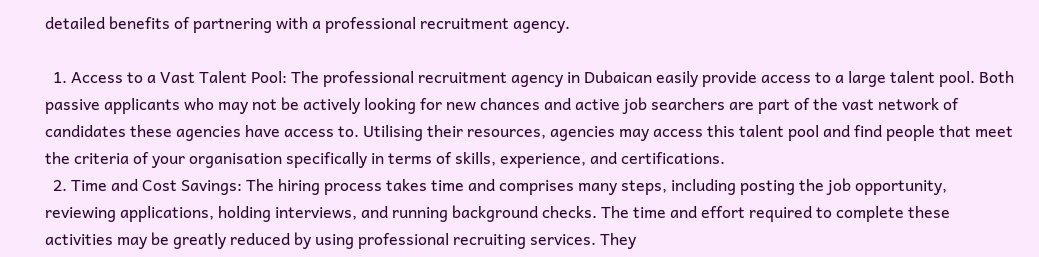detailed benefits of partnering with a professional recruitment agency.

  1. Access to a Vast Talent Pool: The professional recruitment agency in Dubaican easily provide access to a large talent pool. Both passive applicants who may not be actively looking for new chances and active job searchers are part of the vast network of candidates these agencies have access to. Utilising their resources, agencies may access this talent pool and find people that meet the criteria of your organisation specifically in terms of skills, experience, and certifications.
  2. Time and Cost Savings: The hiring process takes time and comprises many steps, including posting the job opportunity, reviewing applications, holding interviews, and running background checks. The time and effort required to complete these activities may be greatly reduced by using professional recruiting services. They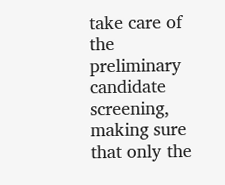take care of the preliminary candidate screening, making sure that only the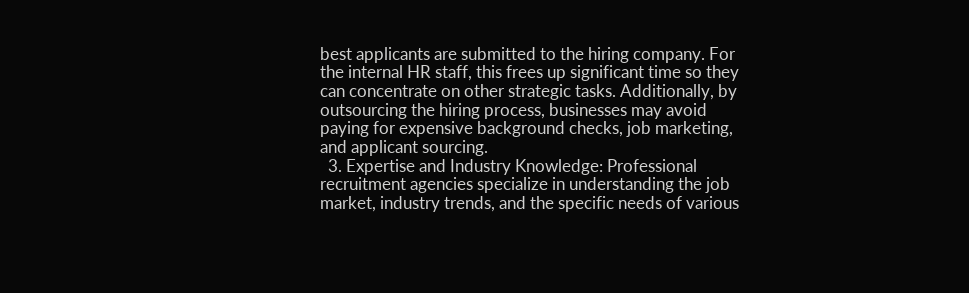best applicants are submitted to the hiring company. For the internal HR staff, this frees up significant time so they can concentrate on other strategic tasks. Additionally, by outsourcing the hiring process, businesses may avoid paying for expensive background checks, job marketing, and applicant sourcing.
  3. Expertise and Industry Knowledge: Professional recruitment agencies specialize in understanding the job market, industry trends, and the specific needs of various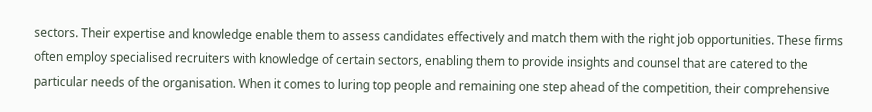sectors. Their expertise and knowledge enable them to assess candidates effectively and match them with the right job opportunities. These firms often employ specialised recruiters with knowledge of certain sectors, enabling them to provide insights and counsel that are catered to the particular needs of the organisation. When it comes to luring top people and remaining one step ahead of the competition, their comprehensive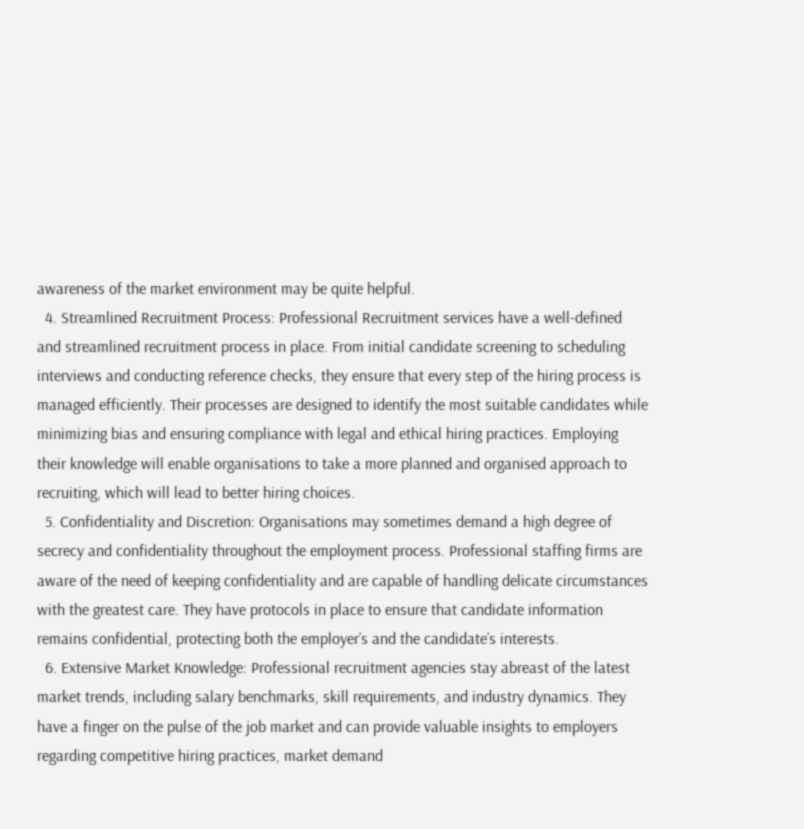awareness of the market environment may be quite helpful.
  4. Streamlined Recruitment Process: Professional Recruitment services have a well-defined and streamlined recruitment process in place. From initial candidate screening to scheduling interviews and conducting reference checks, they ensure that every step of the hiring process is managed efficiently. Their processes are designed to identify the most suitable candidates while minimizing bias and ensuring compliance with legal and ethical hiring practices. Employing their knowledge will enable organisations to take a more planned and organised approach to recruiting, which will lead to better hiring choices.
  5. Confidentiality and Discretion: Organisations may sometimes demand a high degree of secrecy and confidentiality throughout the employment process. Professional staffing firms are aware of the need of keeping confidentiality and are capable of handling delicate circumstances with the greatest care. They have protocols in place to ensure that candidate information remains confidential, protecting both the employer’s and the candidate’s interests.
  6. Extensive Market Knowledge: Professional recruitment agencies stay abreast of the latest market trends, including salary benchmarks, skill requirements, and industry dynamics. They have a finger on the pulse of the job market and can provide valuable insights to employers regarding competitive hiring practices, market demand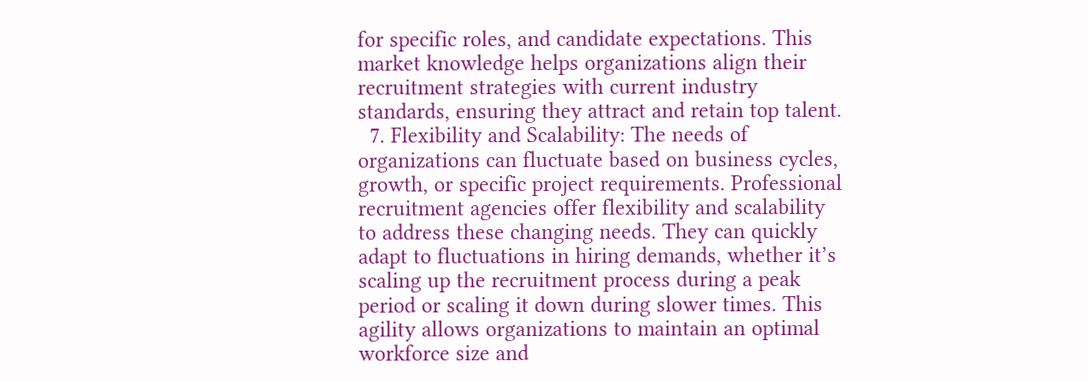for specific roles, and candidate expectations. This market knowledge helps organizations align their recruitment strategies with current industry standards, ensuring they attract and retain top talent.
  7. Flexibility and Scalability: The needs of organizations can fluctuate based on business cycles, growth, or specific project requirements. Professional recruitment agencies offer flexibility and scalability to address these changing needs. They can quickly adapt to fluctuations in hiring demands, whether it’s scaling up the recruitment process during a peak period or scaling it down during slower times. This agility allows organizations to maintain an optimal workforce size and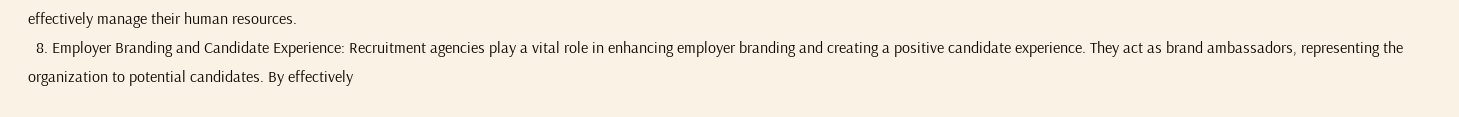effectively manage their human resources.
  8. Employer Branding and Candidate Experience: Recruitment agencies play a vital role in enhancing employer branding and creating a positive candidate experience. They act as brand ambassadors, representing the organization to potential candidates. By effectively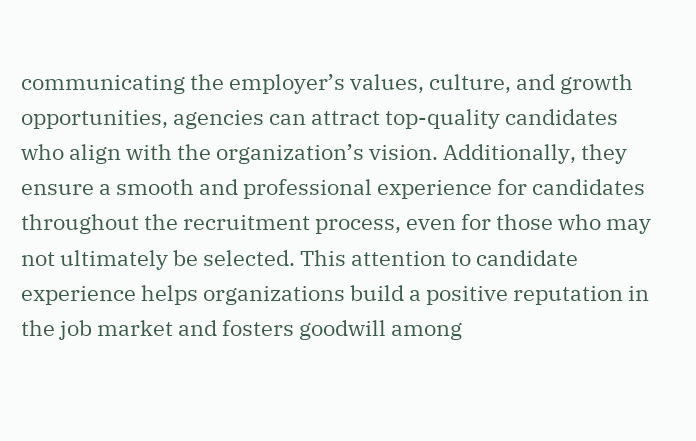communicating the employer’s values, culture, and growth opportunities, agencies can attract top-quality candidates who align with the organization’s vision. Additionally, they ensure a smooth and professional experience for candidates throughout the recruitment process, even for those who may not ultimately be selected. This attention to candidate experience helps organizations build a positive reputation in the job market and fosters goodwill among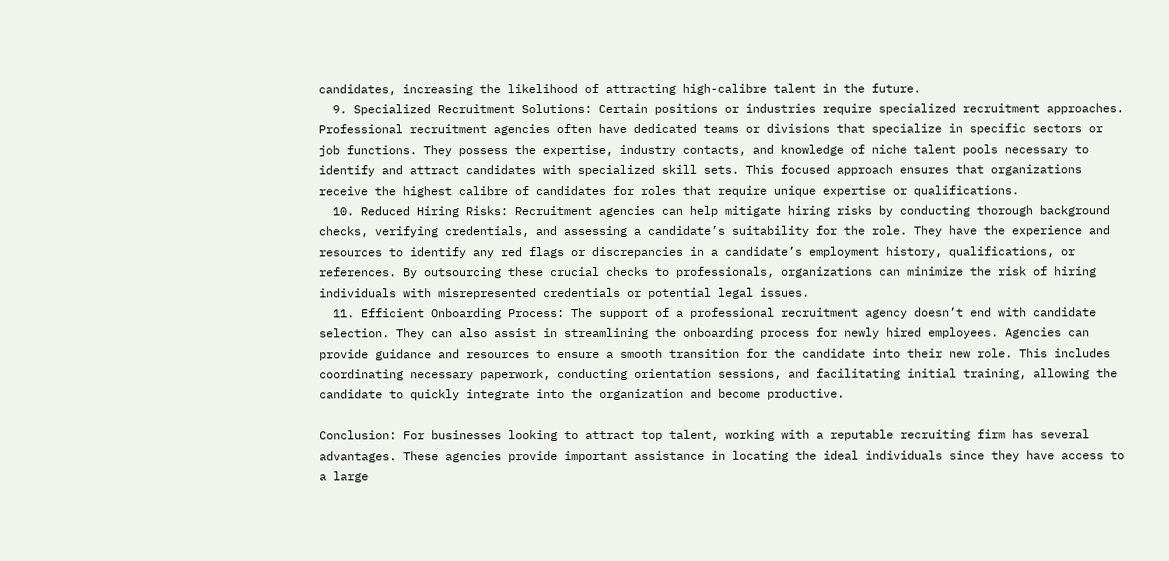candidates, increasing the likelihood of attracting high-calibre talent in the future.
  9. Specialized Recruitment Solutions: Certain positions or industries require specialized recruitment approaches. Professional recruitment agencies often have dedicated teams or divisions that specialize in specific sectors or job functions. They possess the expertise, industry contacts, and knowledge of niche talent pools necessary to identify and attract candidates with specialized skill sets. This focused approach ensures that organizations receive the highest calibre of candidates for roles that require unique expertise or qualifications.
  10. Reduced Hiring Risks: Recruitment agencies can help mitigate hiring risks by conducting thorough background checks, verifying credentials, and assessing a candidate’s suitability for the role. They have the experience and resources to identify any red flags or discrepancies in a candidate’s employment history, qualifications, or references. By outsourcing these crucial checks to professionals, organizations can minimize the risk of hiring individuals with misrepresented credentials or potential legal issues.
  11. Efficient Onboarding Process: The support of a professional recruitment agency doesn’t end with candidate selection. They can also assist in streamlining the onboarding process for newly hired employees. Agencies can provide guidance and resources to ensure a smooth transition for the candidate into their new role. This includes coordinating necessary paperwork, conducting orientation sessions, and facilitating initial training, allowing the candidate to quickly integrate into the organization and become productive.

Conclusion: For businesses looking to attract top talent, working with a reputable recruiting firm has several advantages. These agencies provide important assistance in locating the ideal individuals since they have access to a large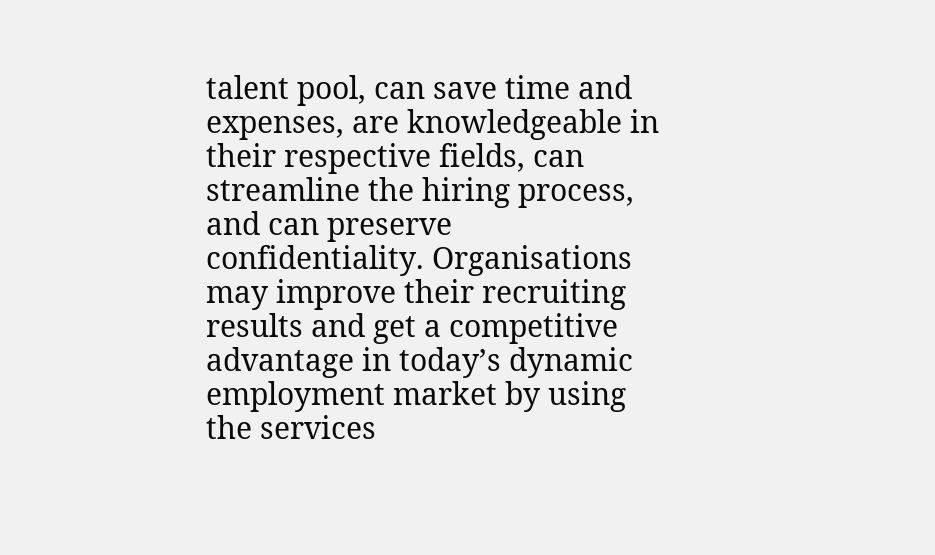talent pool, can save time and expenses, are knowledgeable in their respective fields, can streamline the hiring process, and can preserve confidentiality. Organisations may improve their recruiting results and get a competitive advantage in today’s dynamic employment market by using the services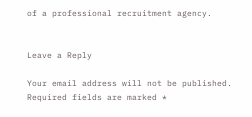of a professional recruitment agency.


Leave a Reply

Your email address will not be published. Required fields are marked *